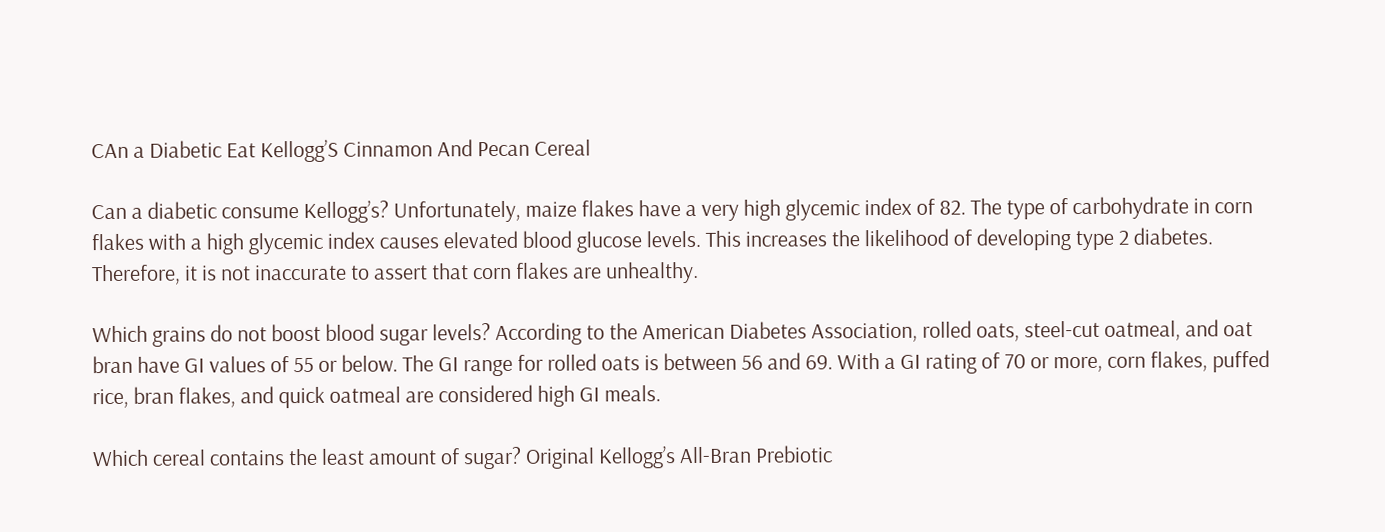CAn a Diabetic Eat Kellogg’S Cinnamon And Pecan Cereal

Can a diabetic consume Kellogg’s? Unfortunately, maize flakes have a very high glycemic index of 82. The type of carbohydrate in corn flakes with a high glycemic index causes elevated blood glucose levels. This increases the likelihood of developing type 2 diabetes. Therefore, it is not inaccurate to assert that corn flakes are unhealthy.

Which grains do not boost blood sugar levels? According to the American Diabetes Association, rolled oats, steel-cut oatmeal, and oat bran have GI values of 55 or below. The GI range for rolled oats is between 56 and 69. With a GI rating of 70 or more, corn flakes, puffed rice, bran flakes, and quick oatmeal are considered high GI meals.

Which cereal contains the least amount of sugar? Original Kellogg’s All-Bran Prebiotic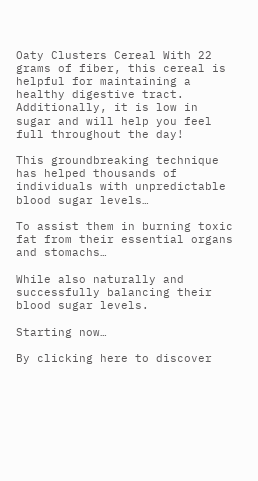Oaty Clusters Cereal With 22 grams of fiber, this cereal is helpful for maintaining a healthy digestive tract. Additionally, it is low in sugar and will help you feel full throughout the day!

This groundbreaking technique has helped thousands of individuals with unpredictable blood sugar levels…

To assist them in burning toxic fat from their essential organs and stomachs…

While also naturally and successfully balancing their blood sugar levels.

Starting now…

By clicking here to discover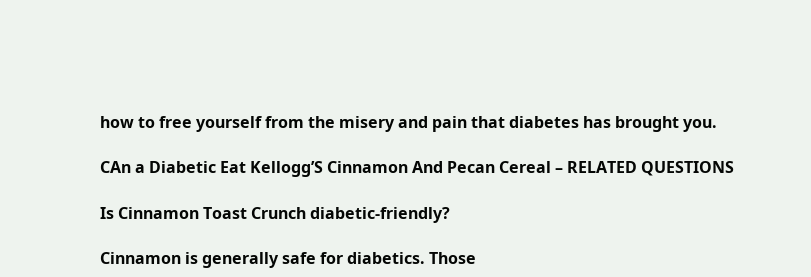how to free yourself from the misery and pain that diabetes has brought you.

CAn a Diabetic Eat Kellogg’S Cinnamon And Pecan Cereal – RELATED QUESTIONS

Is Cinnamon Toast Crunch diabetic-friendly?

Cinnamon is generally safe for diabetics. Those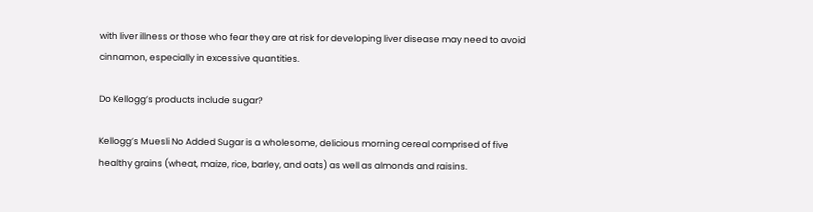with liver illness or those who fear they are at risk for developing liver disease may need to avoid cinnamon, especially in excessive quantities.

Do Kellogg’s products include sugar?

Kellogg’s Muesli No Added Sugar is a wholesome, delicious morning cereal comprised of five healthy grains (wheat, maize, rice, barley, and oats) as well as almonds and raisins.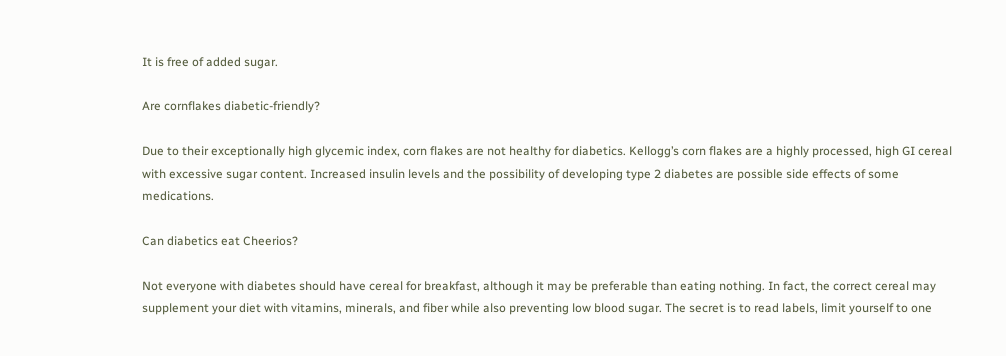It is free of added sugar.

Are cornflakes diabetic-friendly?

Due to their exceptionally high glycemic index, corn flakes are not healthy for diabetics. Kellogg’s corn flakes are a highly processed, high GI cereal with excessive sugar content. Increased insulin levels and the possibility of developing type 2 diabetes are possible side effects of some medications.

Can diabetics eat Cheerios?

Not everyone with diabetes should have cereal for breakfast, although it may be preferable than eating nothing. In fact, the correct cereal may supplement your diet with vitamins, minerals, and fiber while also preventing low blood sugar. The secret is to read labels, limit yourself to one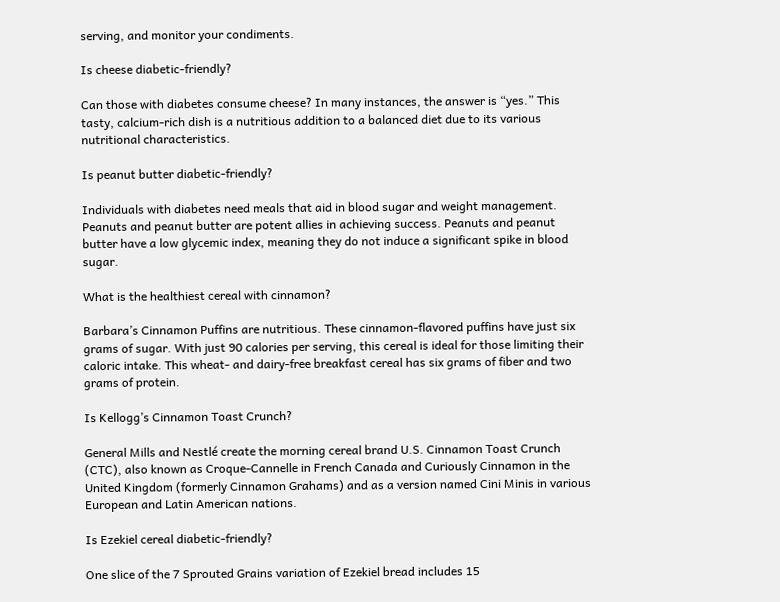serving, and monitor your condiments.

Is cheese diabetic-friendly?

Can those with diabetes consume cheese? In many instances, the answer is “yes.” This tasty, calcium-rich dish is a nutritious addition to a balanced diet due to its various nutritional characteristics.

Is peanut butter diabetic-friendly?

Individuals with diabetes need meals that aid in blood sugar and weight management. Peanuts and peanut butter are potent allies in achieving success. Peanuts and peanut butter have a low glycemic index, meaning they do not induce a significant spike in blood sugar.

What is the healthiest cereal with cinnamon?

Barbara’s Cinnamon Puffins are nutritious. These cinnamon-flavored puffins have just six grams of sugar. With just 90 calories per serving, this cereal is ideal for those limiting their caloric intake. This wheat- and dairy-free breakfast cereal has six grams of fiber and two grams of protein.

Is Kellogg’s Cinnamon Toast Crunch?

General Mills and Nestlé create the morning cereal brand U.S. Cinnamon Toast Crunch (CTC), also known as Croque-Cannelle in French Canada and Curiously Cinnamon in the United Kingdom (formerly Cinnamon Grahams) and as a version named Cini Minis in various European and Latin American nations.

Is Ezekiel cereal diabetic-friendly?

One slice of the 7 Sprouted Grains variation of Ezekiel bread includes 15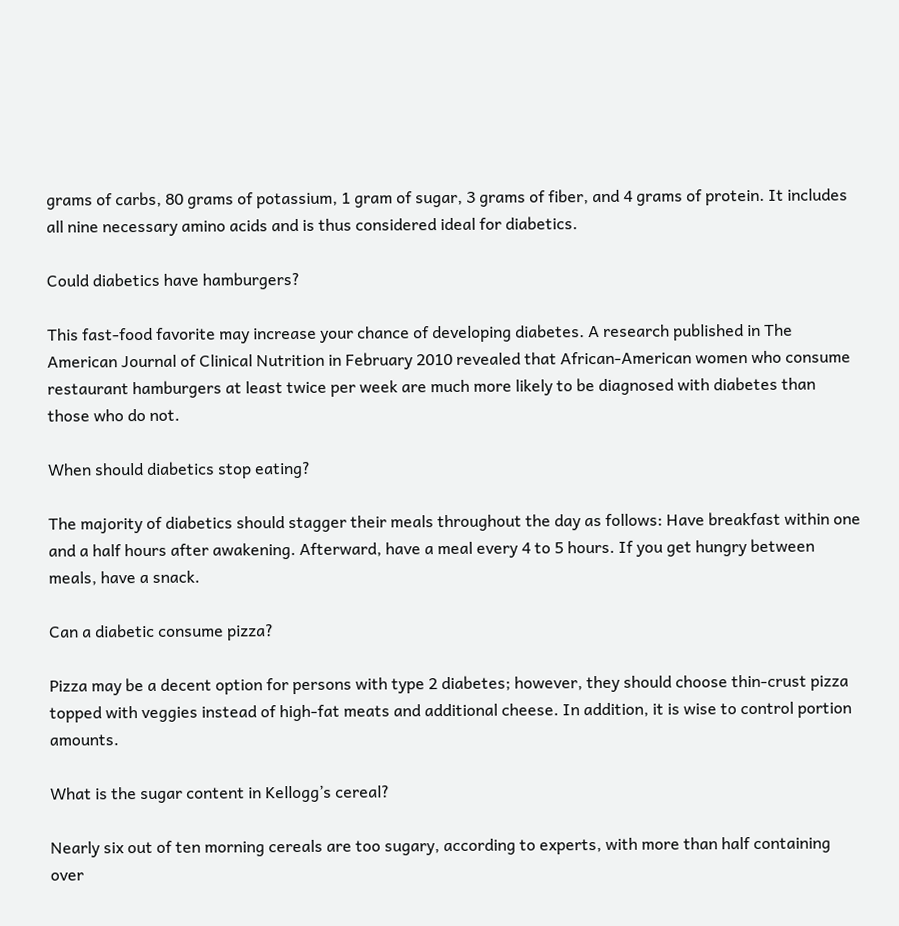grams of carbs, 80 grams of potassium, 1 gram of sugar, 3 grams of fiber, and 4 grams of protein. It includes all nine necessary amino acids and is thus considered ideal for diabetics.

Could diabetics have hamburgers?

This fast-food favorite may increase your chance of developing diabetes. A research published in The American Journal of Clinical Nutrition in February 2010 revealed that African-American women who consume restaurant hamburgers at least twice per week are much more likely to be diagnosed with diabetes than those who do not.

When should diabetics stop eating?

The majority of diabetics should stagger their meals throughout the day as follows: Have breakfast within one and a half hours after awakening. Afterward, have a meal every 4 to 5 hours. If you get hungry between meals, have a snack.

Can a diabetic consume pizza?

Pizza may be a decent option for persons with type 2 diabetes; however, they should choose thin-crust pizza topped with veggies instead of high-fat meats and additional cheese. In addition, it is wise to control portion amounts.

What is the sugar content in Kellogg’s cereal?

Nearly six out of ten morning cereals are too sugary, according to experts, with more than half containing over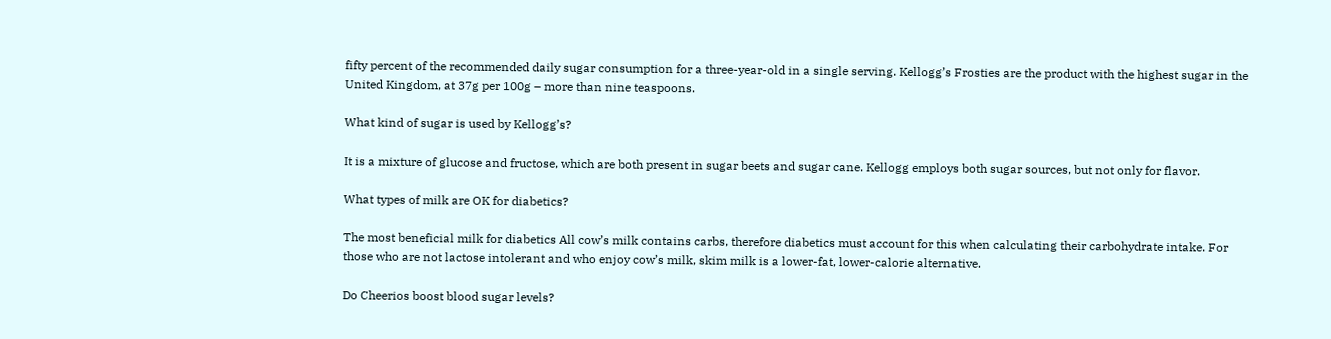fifty percent of the recommended daily sugar consumption for a three-year-old in a single serving. Kellogg’s Frosties are the product with the highest sugar in the United Kingdom, at 37g per 100g – more than nine teaspoons.

What kind of sugar is used by Kellogg’s?

It is a mixture of glucose and fructose, which are both present in sugar beets and sugar cane. Kellogg employs both sugar sources, but not only for flavor.

What types of milk are OK for diabetics?

The most beneficial milk for diabetics All cow’s milk contains carbs, therefore diabetics must account for this when calculating their carbohydrate intake. For those who are not lactose intolerant and who enjoy cow’s milk, skim milk is a lower-fat, lower-calorie alternative.

Do Cheerios boost blood sugar levels?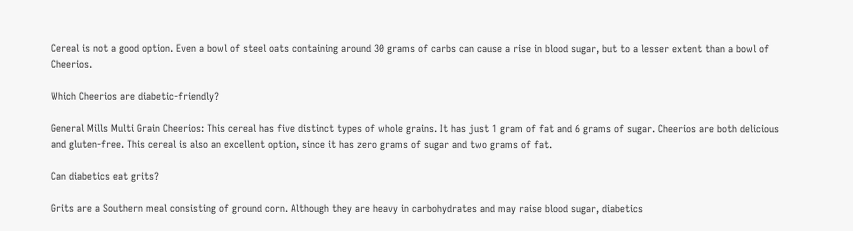Cereal is not a good option. Even a bowl of steel oats containing around 30 grams of carbs can cause a rise in blood sugar, but to a lesser extent than a bowl of Cheerios.

Which Cheerios are diabetic-friendly?

General Mills Multi Grain Cheerios: This cereal has five distinct types of whole grains. It has just 1 gram of fat and 6 grams of sugar. Cheerios are both delicious and gluten-free. This cereal is also an excellent option, since it has zero grams of sugar and two grams of fat.

Can diabetics eat grits?

Grits are a Southern meal consisting of ground corn. Although they are heavy in carbohydrates and may raise blood sugar, diabetics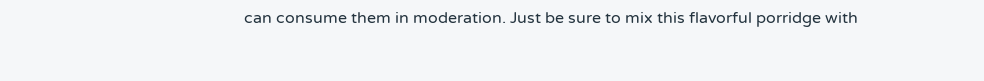can consume them in moderation. Just be sure to mix this flavorful porridge with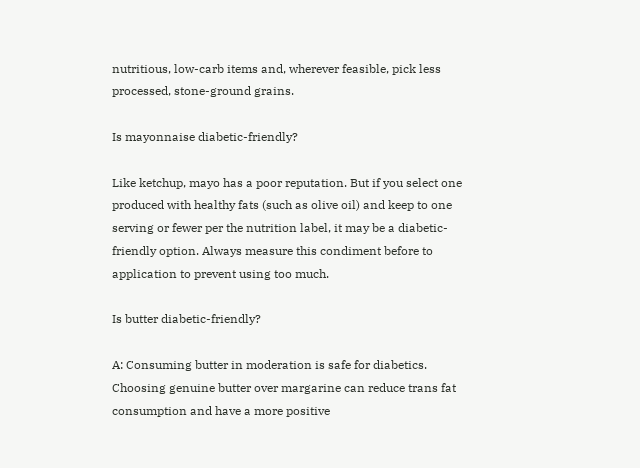nutritious, low-carb items and, wherever feasible, pick less processed, stone-ground grains.

Is mayonnaise diabetic-friendly?

Like ketchup, mayo has a poor reputation. But if you select one produced with healthy fats (such as olive oil) and keep to one serving or fewer per the nutrition label, it may be a diabetic-friendly option. Always measure this condiment before to application to prevent using too much.

Is butter diabetic-friendly?

A: Consuming butter in moderation is safe for diabetics. Choosing genuine butter over margarine can reduce trans fat consumption and have a more positive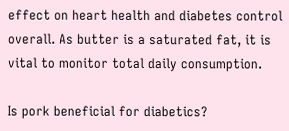effect on heart health and diabetes control overall. As butter is a saturated fat, it is vital to monitor total daily consumption.

Is pork beneficial for diabetics?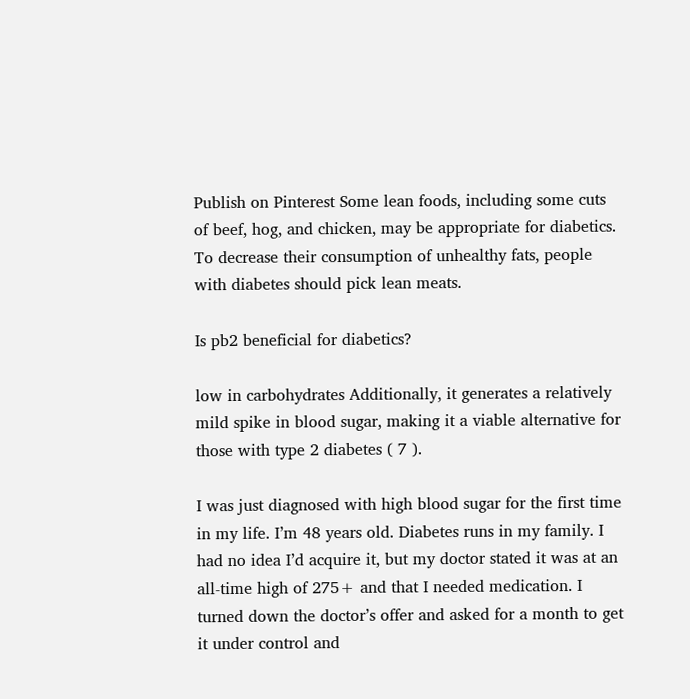Publish on Pinterest Some lean foods, including some cuts of beef, hog, and chicken, may be appropriate for diabetics. To decrease their consumption of unhealthy fats, people with diabetes should pick lean meats.

Is pb2 beneficial for diabetics?

low in carbohydrates Additionally, it generates a relatively mild spike in blood sugar, making it a viable alternative for those with type 2 diabetes ( 7 ).

I was just diagnosed with high blood sugar for the first time in my life. I’m 48 years old. Diabetes runs in my family. I had no idea I’d acquire it, but my doctor stated it was at an all-time high of 275+ and that I needed medication. I turned down the doctor’s offer and asked for a month to get it under control and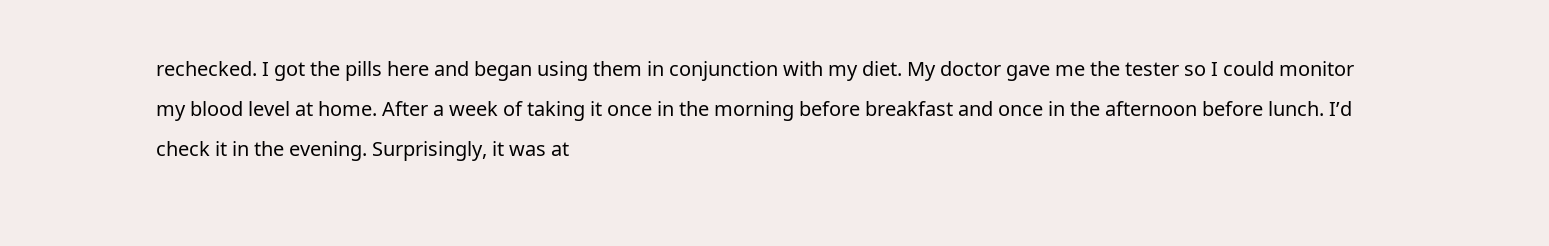rechecked. I got the pills here and began using them in conjunction with my diet. My doctor gave me the tester so I could monitor my blood level at home. After a week of taking it once in the morning before breakfast and once in the afternoon before lunch. I’d check it in the evening. Surprisingly, it was at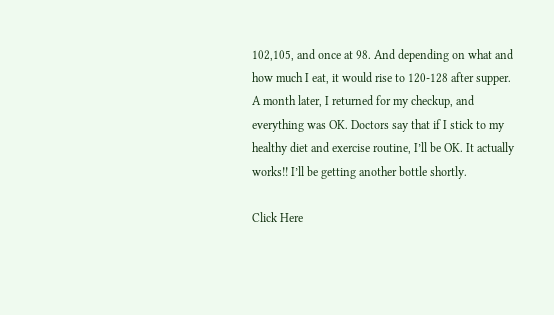102,105, and once at 98. And depending on what and how much I eat, it would rise to 120-128 after supper. A month later, I returned for my checkup, and everything was OK. Doctors say that if I stick to my healthy diet and exercise routine, I’ll be OK. It actually works!! I’ll be getting another bottle shortly.

Click Here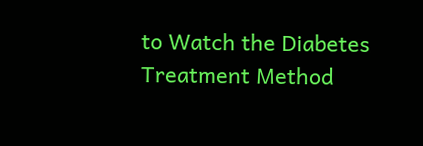to Watch the Diabetes Treatment Method